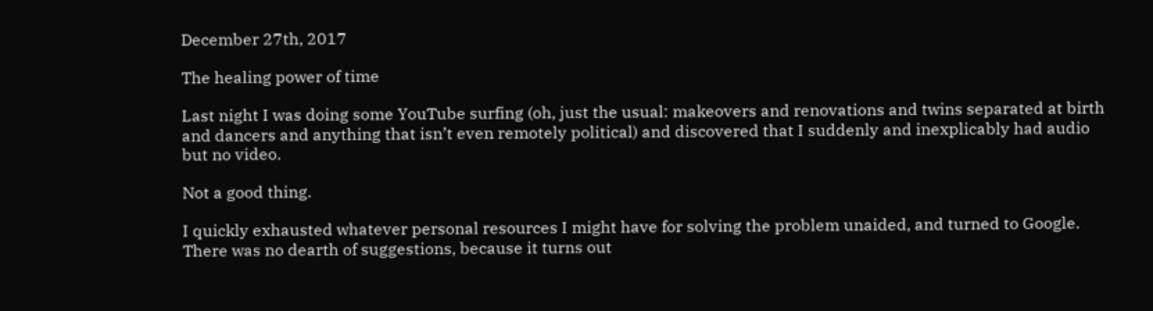December 27th, 2017

The healing power of time

Last night I was doing some YouTube surfing (oh, just the usual: makeovers and renovations and twins separated at birth and dancers and anything that isn’t even remotely political) and discovered that I suddenly and inexplicably had audio but no video.

Not a good thing.

I quickly exhausted whatever personal resources I might have for solving the problem unaided, and turned to Google. There was no dearth of suggestions, because it turns out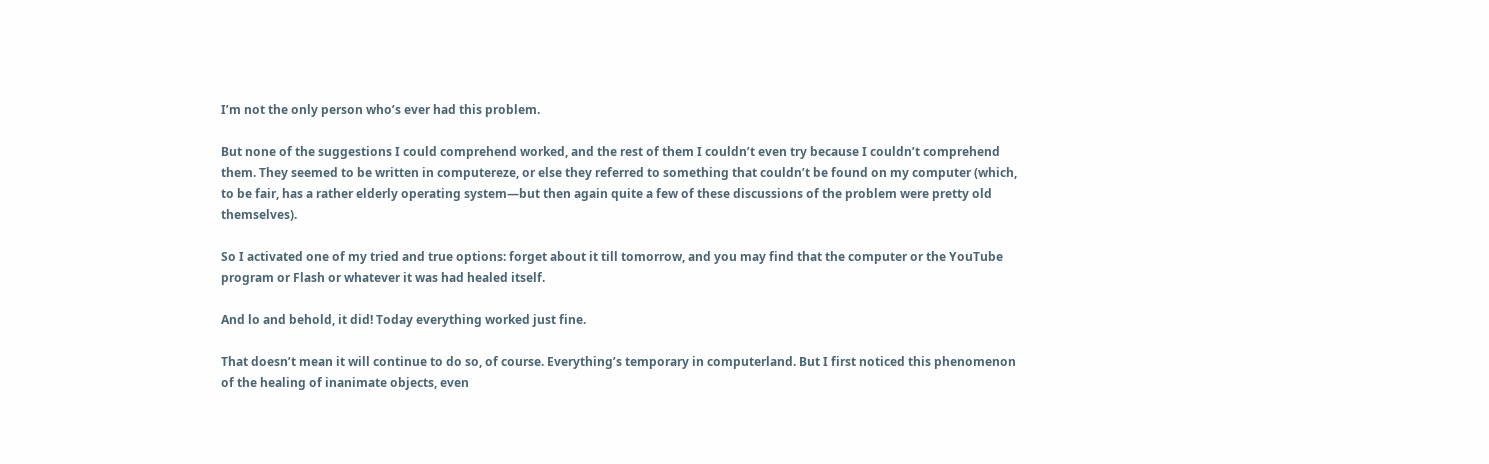I’m not the only person who’s ever had this problem.

But none of the suggestions I could comprehend worked, and the rest of them I couldn’t even try because I couldn’t comprehend them. They seemed to be written in computereze, or else they referred to something that couldn’t be found on my computer (which, to be fair, has a rather elderly operating system—but then again quite a few of these discussions of the problem were pretty old themselves).

So I activated one of my tried and true options: forget about it till tomorrow, and you may find that the computer or the YouTube program or Flash or whatever it was had healed itself.

And lo and behold, it did! Today everything worked just fine.

That doesn’t mean it will continue to do so, of course. Everything’s temporary in computerland. But I first noticed this phenomenon of the healing of inanimate objects, even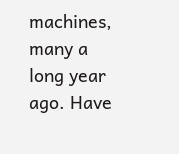machines, many a long year ago. Have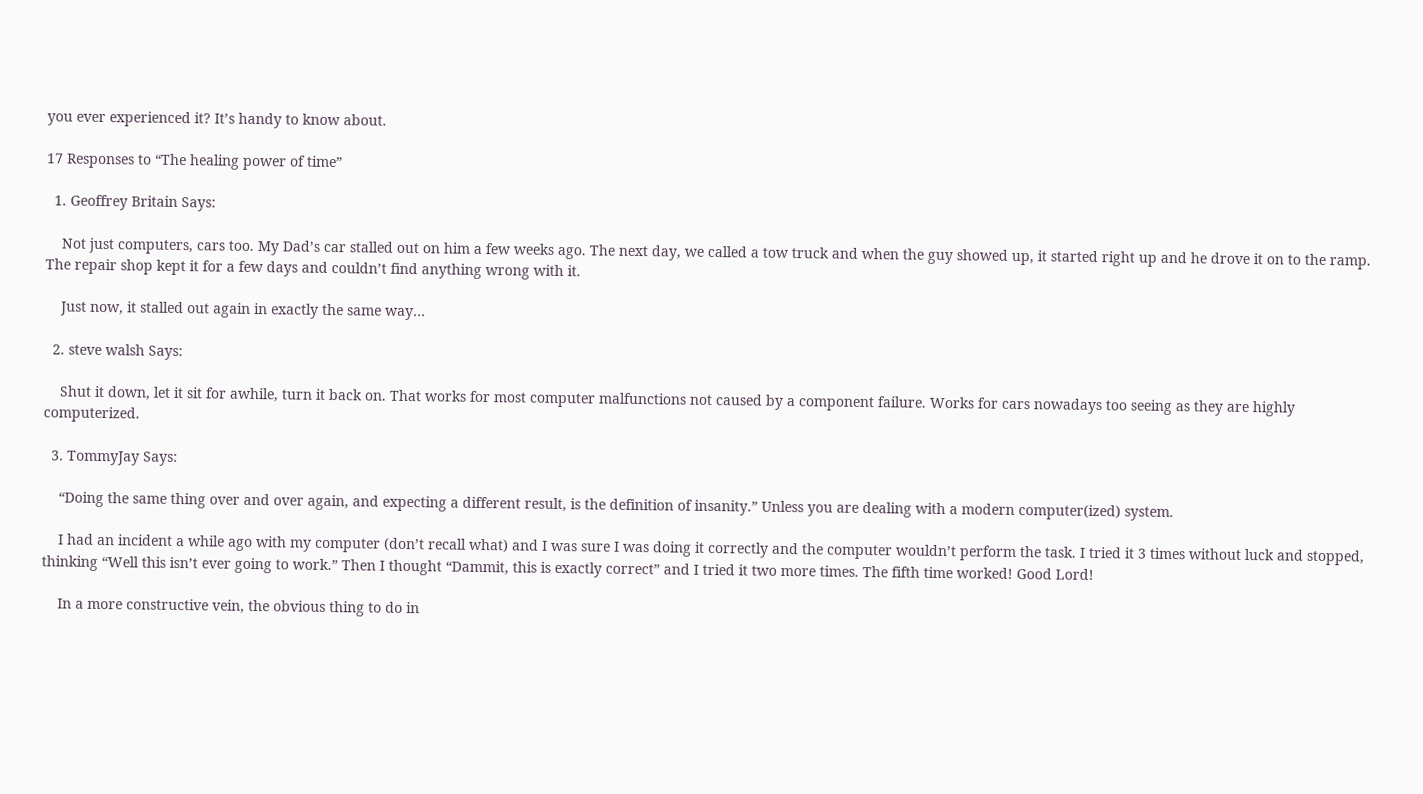you ever experienced it? It’s handy to know about.

17 Responses to “The healing power of time”

  1. Geoffrey Britain Says:

    Not just computers, cars too. My Dad’s car stalled out on him a few weeks ago. The next day, we called a tow truck and when the guy showed up, it started right up and he drove it on to the ramp. The repair shop kept it for a few days and couldn’t find anything wrong with it.

    Just now, it stalled out again in exactly the same way…

  2. steve walsh Says:

    Shut it down, let it sit for awhile, turn it back on. That works for most computer malfunctions not caused by a component failure. Works for cars nowadays too seeing as they are highly computerized.

  3. TommyJay Says:

    “Doing the same thing over and over again, and expecting a different result, is the definition of insanity.” Unless you are dealing with a modern computer(ized) system.

    I had an incident a while ago with my computer (don’t recall what) and I was sure I was doing it correctly and the computer wouldn’t perform the task. I tried it 3 times without luck and stopped, thinking “Well this isn’t ever going to work.” Then I thought “Dammit, this is exactly correct” and I tried it two more times. The fifth time worked! Good Lord!

    In a more constructive vein, the obvious thing to do in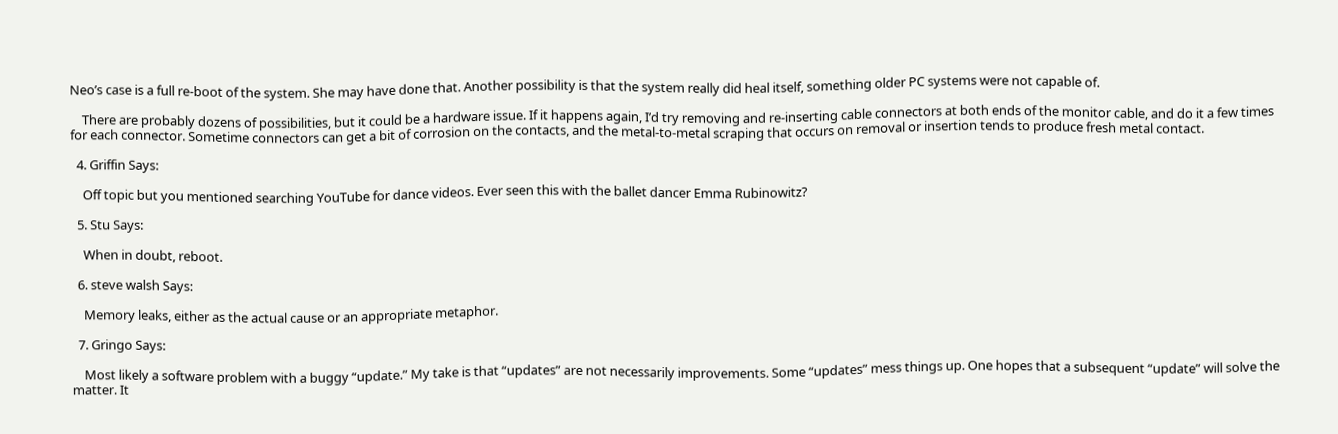Neo’s case is a full re-boot of the system. She may have done that. Another possibility is that the system really did heal itself, something older PC systems were not capable of.

    There are probably dozens of possibilities, but it could be a hardware issue. If it happens again, I’d try removing and re-inserting cable connectors at both ends of the monitor cable, and do it a few times for each connector. Sometime connectors can get a bit of corrosion on the contacts, and the metal-to-metal scraping that occurs on removal or insertion tends to produce fresh metal contact.

  4. Griffin Says:

    Off topic but you mentioned searching YouTube for dance videos. Ever seen this with the ballet dancer Emma Rubinowitz?

  5. Stu Says:

    When in doubt, reboot.

  6. steve walsh Says:

    Memory leaks, either as the actual cause or an appropriate metaphor.

  7. Gringo Says:

    Most likely a software problem with a buggy “update.” My take is that “updates” are not necessarily improvements. Some “updates” mess things up. One hopes that a subsequent “update” will solve the matter. It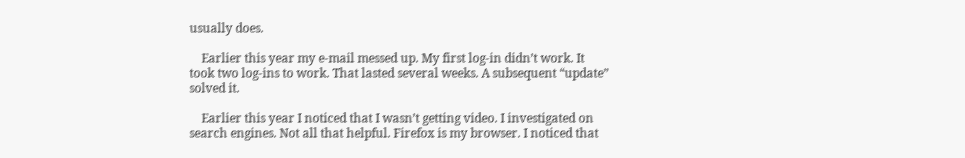usually does.

    Earlier this year my e-mail messed up. My first log-in didn’t work. It took two log-ins to work. That lasted several weeks. A subsequent “update” solved it.

    Earlier this year I noticed that I wasn’t getting video. I investigated on search engines. Not all that helpful. Firefox is my browser. I noticed that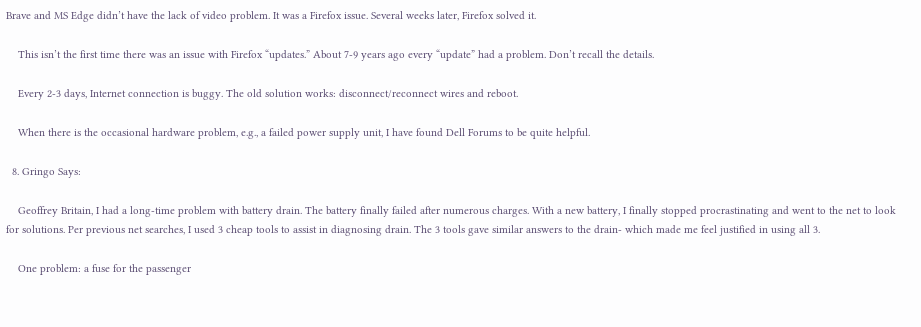Brave and MS Edge didn’t have the lack of video problem. It was a Firefox issue. Several weeks later, Firefox solved it.

    This isn’t the first time there was an issue with Firefox “updates.” About 7-9 years ago every “update” had a problem. Don’t recall the details.

    Every 2-3 days, Internet connection is buggy. The old solution works: disconnect/reconnect wires and reboot.

    When there is the occasional hardware problem, e.g., a failed power supply unit, I have found Dell Forums to be quite helpful.

  8. Gringo Says:

    Geoffrey Britain, I had a long-time problem with battery drain. The battery finally failed after numerous charges. With a new battery, I finally stopped procrastinating and went to the net to look for solutions. Per previous net searches, I used 3 cheap tools to assist in diagnosing drain. The 3 tools gave similar answers to the drain- which made me feel justified in using all 3.

    One problem: a fuse for the passenger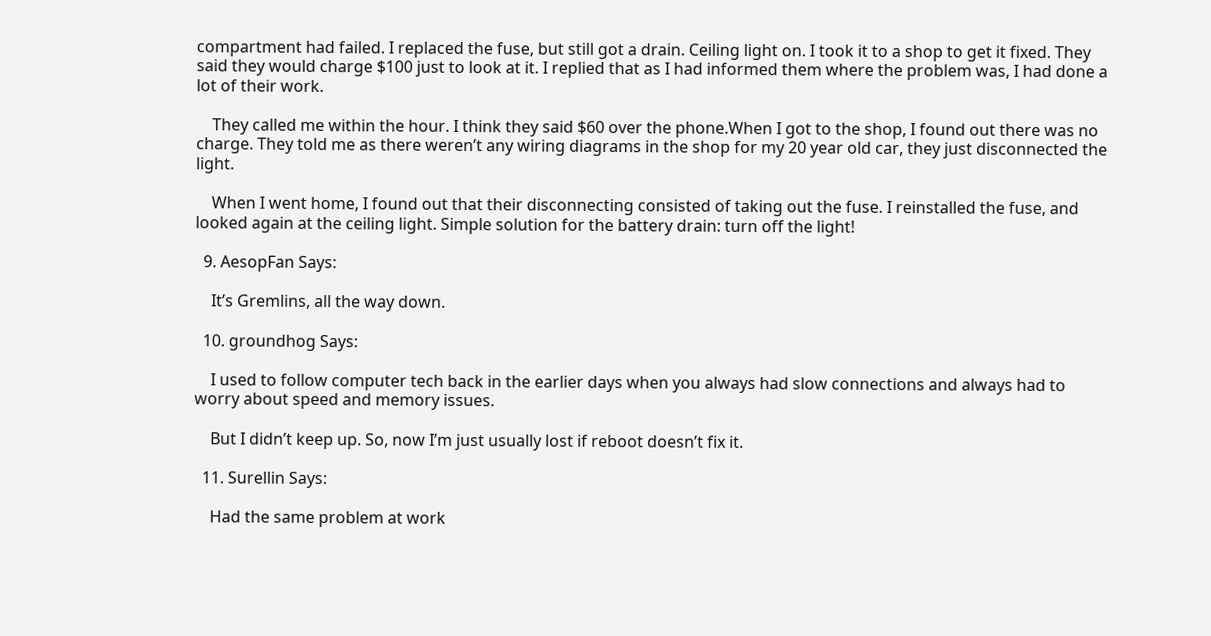compartment had failed. I replaced the fuse, but still got a drain. Ceiling light on. I took it to a shop to get it fixed. They said they would charge $100 just to look at it. I replied that as I had informed them where the problem was, I had done a lot of their work.

    They called me within the hour. I think they said $60 over the phone.When I got to the shop, I found out there was no charge. They told me as there weren’t any wiring diagrams in the shop for my 20 year old car, they just disconnected the light.

    When I went home, I found out that their disconnecting consisted of taking out the fuse. I reinstalled the fuse, and looked again at the ceiling light. Simple solution for the battery drain: turn off the light!

  9. AesopFan Says:

    It’s Gremlins, all the way down.

  10. groundhog Says:

    I used to follow computer tech back in the earlier days when you always had slow connections and always had to worry about speed and memory issues.

    But I didn’t keep up. So, now I’m just usually lost if reboot doesn’t fix it.

  11. Surellin Says:

    Had the same problem at work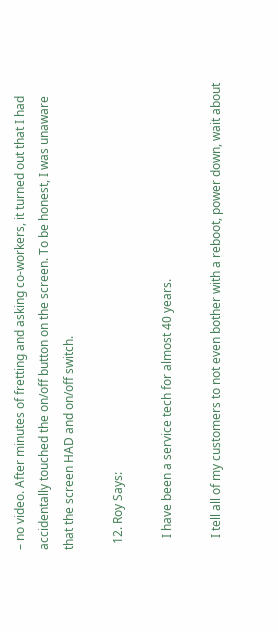– no video. After minutes of fretting and asking co-workers, it turned out that I had accidentally touched the on/off button on the screen. To be honest, I was unaware that the screen HAD and on/off switch.

  12. Roy Says:

    I have been a service tech for almost 40 years.

    I tell all of my customers to not even bother with a reboot, power down, wait about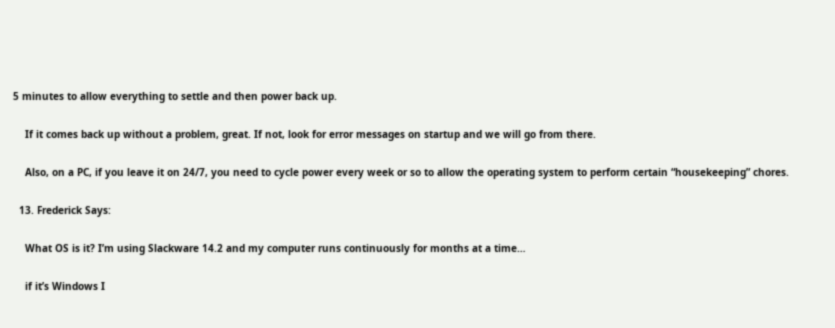5 minutes to allow everything to settle and then power back up.

    If it comes back up without a problem, great. If not, look for error messages on startup and we will go from there.

    Also, on a PC, if you leave it on 24/7, you need to cycle power every week or so to allow the operating system to perform certain “housekeeping” chores.

  13. Frederick Says:

    What OS is it? I’m using Slackware 14.2 and my computer runs continuously for months at a time…

    if it’s Windows I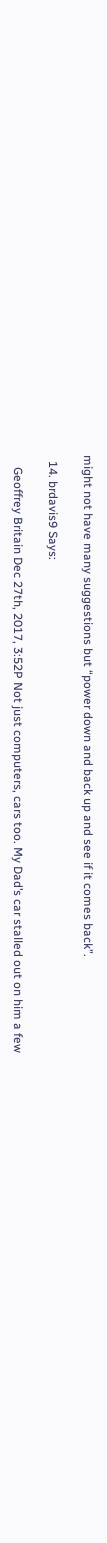might not have many suggestions but “power down and back up and see if it comes back”.

  14. brdavis9 Says:

    Geoffrey Britain Dec 27th, 2017, 3:52P Not just computers, cars too. My Dad’s car stalled out on him a few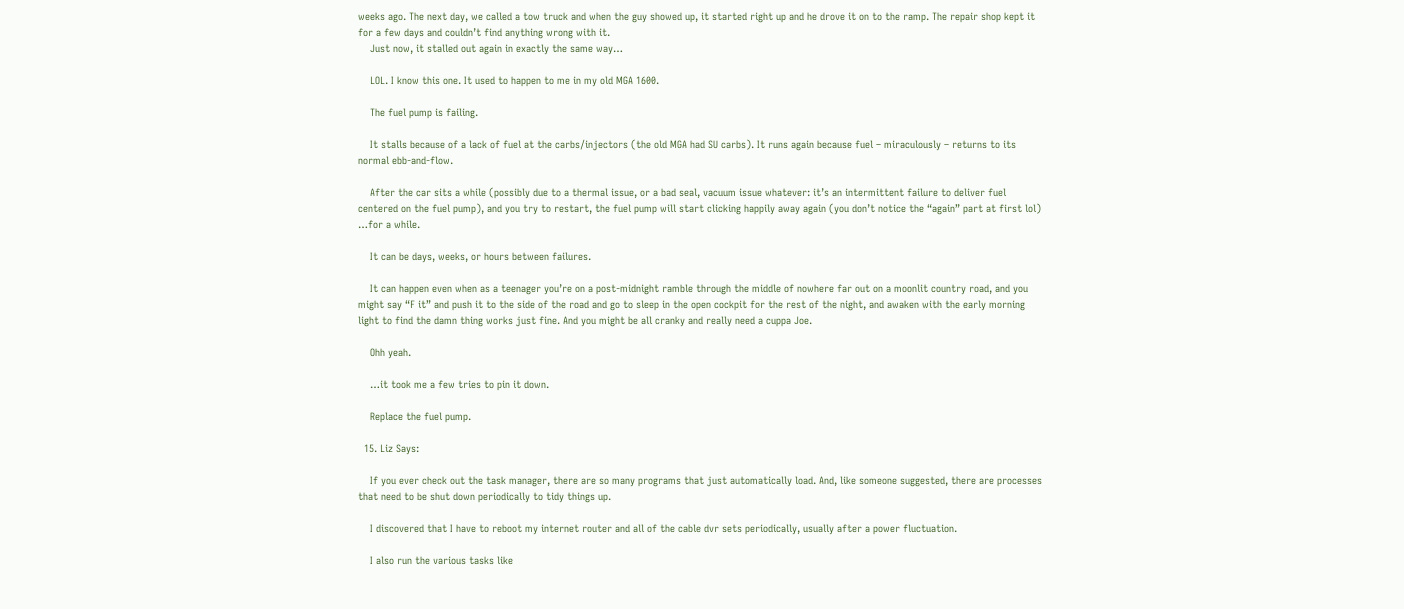weeks ago. The next day, we called a tow truck and when the guy showed up, it started right up and he drove it on to the ramp. The repair shop kept it for a few days and couldn’t find anything wrong with it.
    Just now, it stalled out again in exactly the same way…

    LOL. I know this one. It used to happen to me in my old MGA 1600.

    The fuel pump is failing.

    It stalls because of a lack of fuel at the carbs/injectors (the old MGA had SU carbs). It runs again because fuel – miraculously – returns to its normal ebb-and-flow.

    After the car sits a while (possibly due to a thermal issue, or a bad seal, vacuum issue whatever: it’s an intermittent failure to deliver fuel centered on the fuel pump), and you try to restart, the fuel pump will start clicking happily away again (you don’t notice the “again” part at first lol) …for a while.

    It can be days, weeks, or hours between failures.

    It can happen even when as a teenager you’re on a post-midnight ramble through the middle of nowhere far out on a moonlit country road, and you might say “F it” and push it to the side of the road and go to sleep in the open cockpit for the rest of the night, and awaken with the early morning light to find the damn thing works just fine. And you might be all cranky and really need a cuppa Joe.

    Ohh yeah.

    …it took me a few tries to pin it down.

    Replace the fuel pump.

  15. Liz Says:

    If you ever check out the task manager, there are so many programs that just automatically load. And, like someone suggested, there are processes that need to be shut down periodically to tidy things up.

    I discovered that I have to reboot my internet router and all of the cable dvr sets periodically, usually after a power fluctuation.

    I also run the various tasks like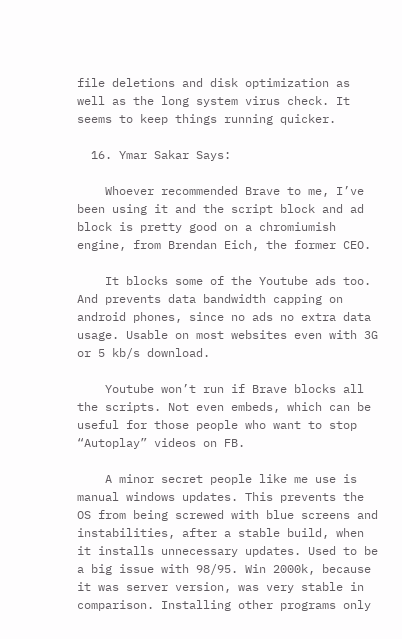file deletions and disk optimization as well as the long system virus check. It seems to keep things running quicker.

  16. Ymar Sakar Says:

    Whoever recommended Brave to me, I’ve been using it and the script block and ad block is pretty good on a chromiumish engine, from Brendan Eich, the former CEO.

    It blocks some of the Youtube ads too. And prevents data bandwidth capping on android phones, since no ads no extra data usage. Usable on most websites even with 3G or 5 kb/s download.

    Youtube won’t run if Brave blocks all the scripts. Not even embeds, which can be useful for those people who want to stop “Autoplay” videos on FB.

    A minor secret people like me use is manual windows updates. This prevents the OS from being screwed with blue screens and instabilities, after a stable build, when it installs unnecessary updates. Used to be a big issue with 98/95. Win 2000k, because it was server version, was very stable in comparison. Installing other programs only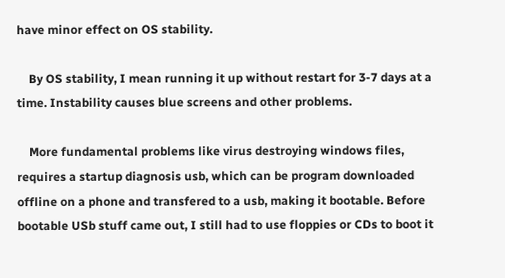have minor effect on OS stability.

    By OS stability, I mean running it up without restart for 3-7 days at a time. Instability causes blue screens and other problems.

    More fundamental problems like virus destroying windows files, requires a startup diagnosis usb, which can be program downloaded offline on a phone and transfered to a usb, making it bootable. Before bootable USb stuff came out, I still had to use floppies or CDs to boot it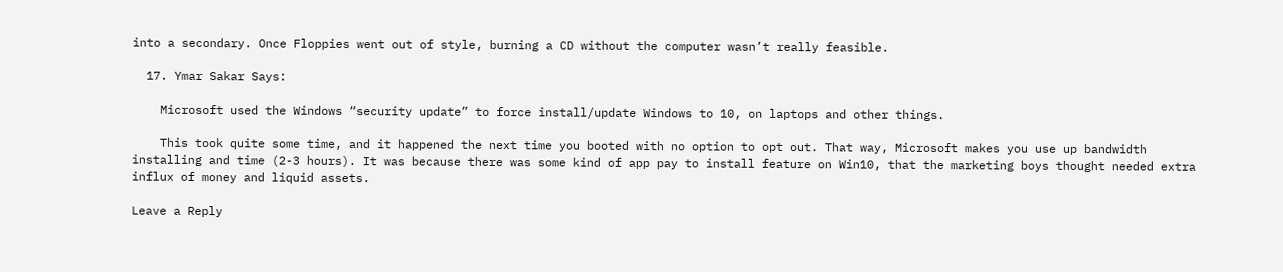into a secondary. Once Floppies went out of style, burning a CD without the computer wasn’t really feasible.

  17. Ymar Sakar Says:

    Microsoft used the Windows “security update” to force install/update Windows to 10, on laptops and other things.

    This took quite some time, and it happened the next time you booted with no option to opt out. That way, Microsoft makes you use up bandwidth installing and time (2-3 hours). It was because there was some kind of app pay to install feature on Win10, that the marketing boys thought needed extra influx of money and liquid assets.

Leave a Reply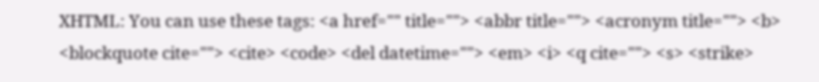XHTML: You can use these tags: <a href="" title=""> <abbr title=""> <acronym title=""> <b> <blockquote cite=""> <cite> <code> <del datetime=""> <em> <i> <q cite=""> <s> <strike>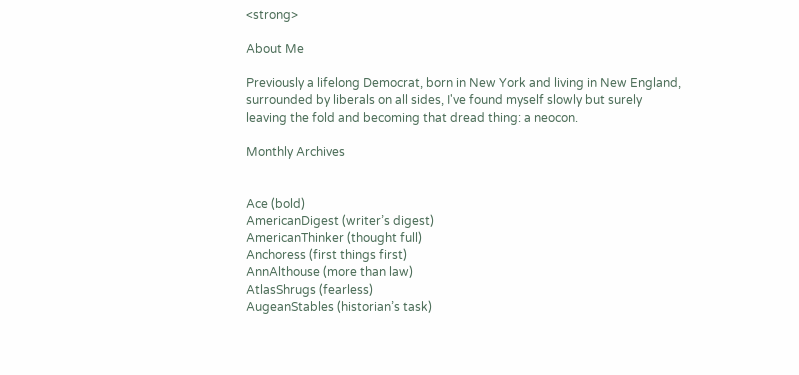<strong>

About Me

Previously a lifelong Democrat, born in New York and living in New England, surrounded by liberals on all sides, I've found myself slowly but surely leaving the fold and becoming that dread thing: a neocon.

Monthly Archives


Ace (bold)
AmericanDigest (writer’s digest)
AmericanThinker (thought full)
Anchoress (first things first)
AnnAlthouse (more than law)
AtlasShrugs (fearless)
AugeanStables (historian’s task)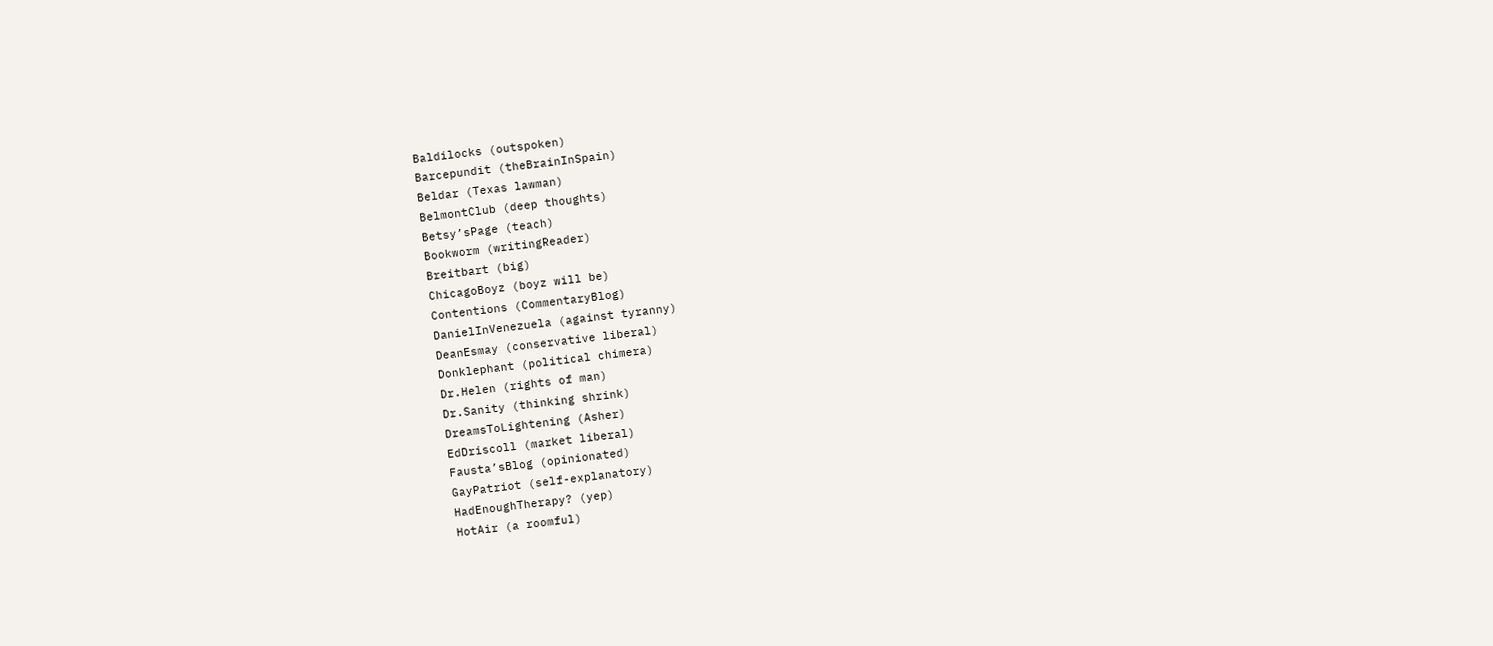Baldilocks (outspoken)
Barcepundit (theBrainInSpain)
Beldar (Texas lawman)
BelmontClub (deep thoughts)
Betsy’sPage (teach)
Bookworm (writingReader)
Breitbart (big)
ChicagoBoyz (boyz will be)
Contentions (CommentaryBlog)
DanielInVenezuela (against tyranny)
DeanEsmay (conservative liberal)
Donklephant (political chimera)
Dr.Helen (rights of man)
Dr.Sanity (thinking shrink)
DreamsToLightening (Asher)
EdDriscoll (market liberal)
Fausta’sBlog (opinionated)
GayPatriot (self-explanatory)
HadEnoughTherapy? (yep)
HotAir (a roomful)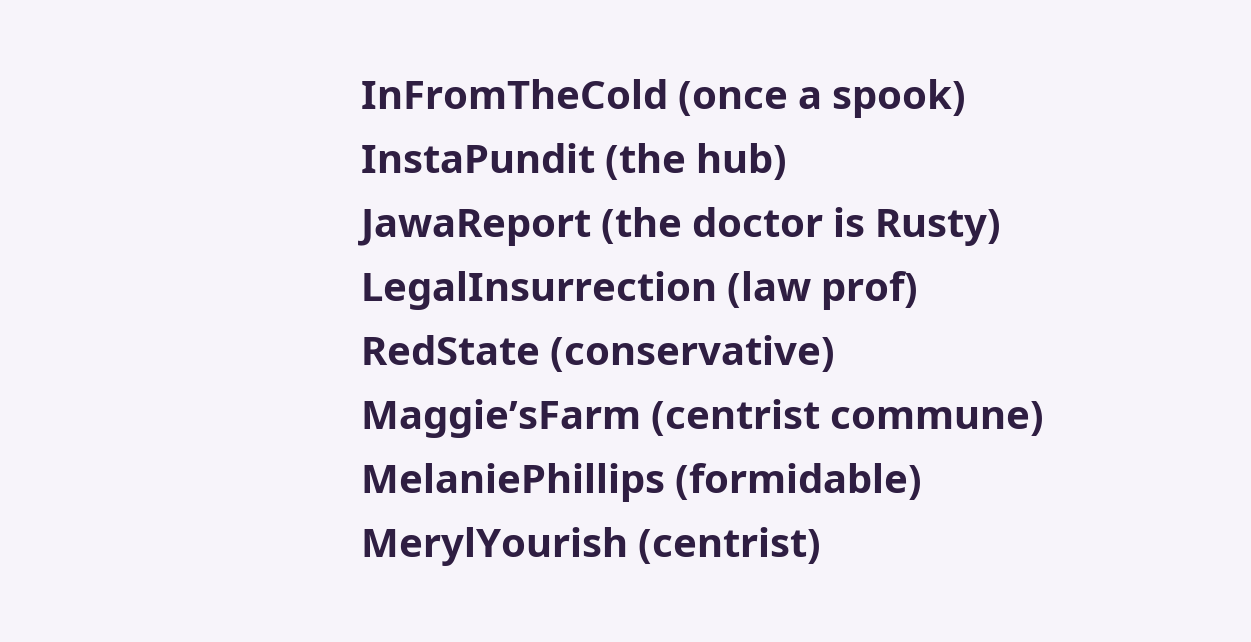InFromTheCold (once a spook)
InstaPundit (the hub)
JawaReport (the doctor is Rusty)
LegalInsurrection (law prof)
RedState (conservative)
Maggie’sFarm (centrist commune)
MelaniePhillips (formidable)
MerylYourish (centrist)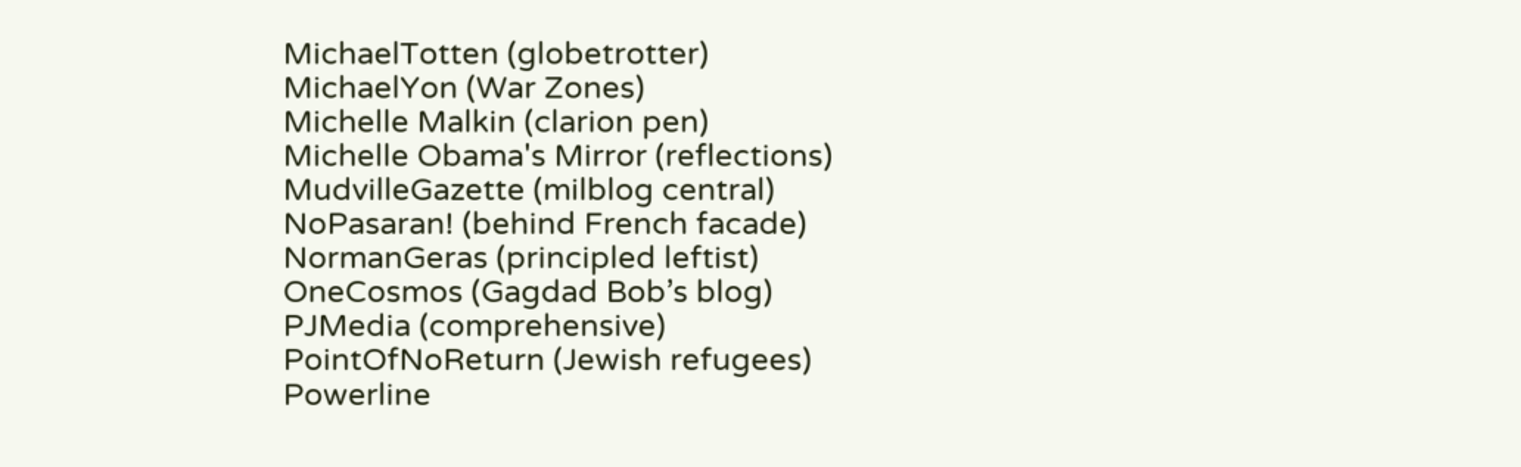MichaelTotten (globetrotter)
MichaelYon (War Zones)
Michelle Malkin (clarion pen)
Michelle Obama's Mirror (reflections)
MudvilleGazette (milblog central)
NoPasaran! (behind French facade)
NormanGeras (principled leftist)
OneCosmos (Gagdad Bob’s blog)
PJMedia (comprehensive)
PointOfNoReturn (Jewish refugees)
Powerline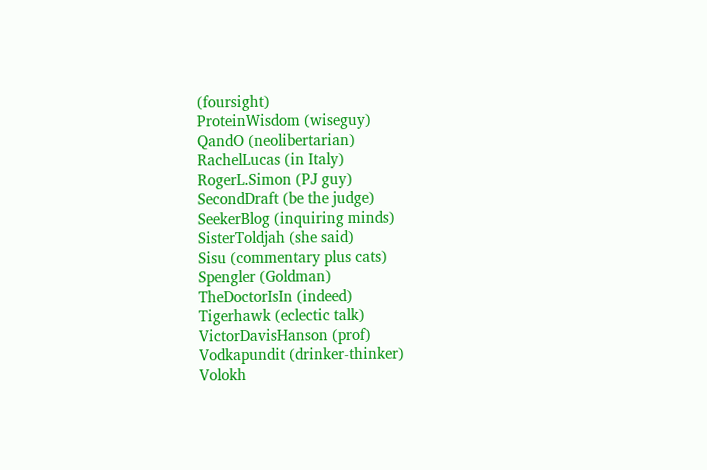(foursight)
ProteinWisdom (wiseguy)
QandO (neolibertarian)
RachelLucas (in Italy)
RogerL.Simon (PJ guy)
SecondDraft (be the judge)
SeekerBlog (inquiring minds)
SisterToldjah (she said)
Sisu (commentary plus cats)
Spengler (Goldman)
TheDoctorIsIn (indeed)
Tigerhawk (eclectic talk)
VictorDavisHanson (prof)
Vodkapundit (drinker-thinker)
Volokh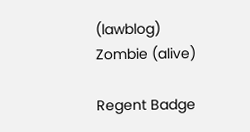(lawblog)
Zombie (alive)

Regent Badge